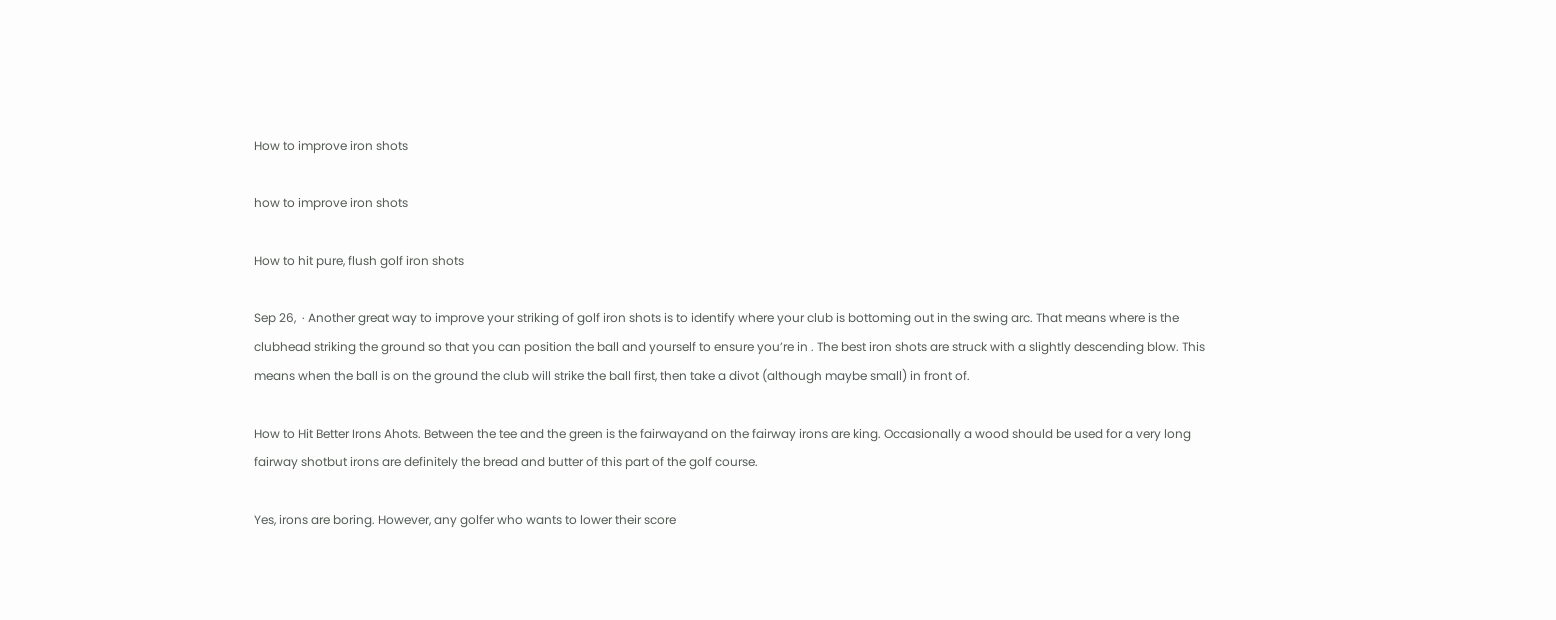How to improve iron shots

how to improve iron shots

How to hit pure, flush golf iron shots

Sep 26,  · Another great way to improve your striking of golf iron shots is to identify where your club is bottoming out in the swing arc. That means where is the clubhead striking the ground so that you can position the ball and yourself to ensure you’re in . The best iron shots are struck with a slightly descending blow. This means when the ball is on the ground the club will strike the ball first, then take a divot (although maybe small) in front of.

How to Hit Better Irons Ahots. Between the tee and the green is the fairwayand on the fairway irons are king. Occasionally a wood should be used for a very long fairway shotbut irons are definitely the bread and butter of this part of the golf course.

Yes, irons are boring. However, any golfer who wants to lower their score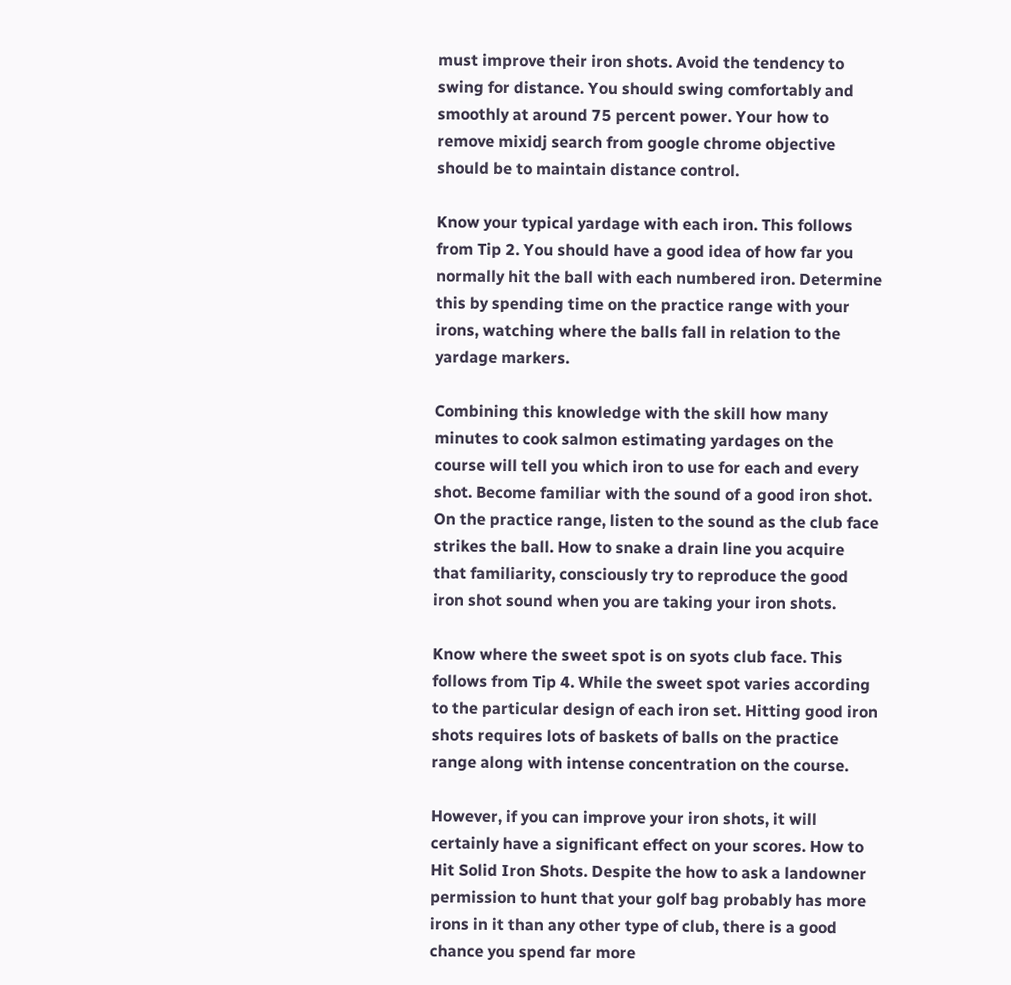must improve their iron shots. Avoid the tendency to swing for distance. You should swing comfortably and smoothly at around 75 percent power. Your how to remove mixidj search from google chrome objective should be to maintain distance control.

Know your typical yardage with each iron. This follows from Tip 2. You should have a good idea of how far you normally hit the ball with each numbered iron. Determine this by spending time on the practice range with your irons, watching where the balls fall in relation to the yardage markers.

Combining this knowledge with the skill how many minutes to cook salmon estimating yardages on the course will tell you which iron to use for each and every shot. Become familiar with the sound of a good iron shot. On the practice range, listen to the sound as the club face strikes the ball. How to snake a drain line you acquire that familiarity, consciously try to reproduce the good iron shot sound when you are taking your iron shots.

Know where the sweet spot is on syots club face. This follows from Tip 4. While the sweet spot varies according to the particular design of each iron set. Hitting good iron shots requires lots of baskets of balls on the practice range along with intense concentration on the course.

However, if you can improve your iron shots, it will certainly have a significant effect on your scores. How to Hit Solid Iron Shots. Despite the how to ask a landowner permission to hunt that your golf bag probably has more irons in it than any other type of club, there is a good chance you spend far more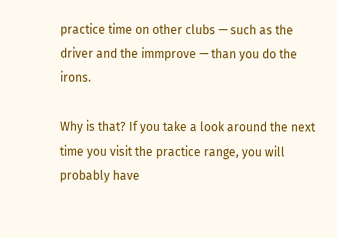practice time on other clubs — such as the driver and the immprove — than you do the irons.

Why is that? If you take a look around the next time you visit the practice range, you will probably have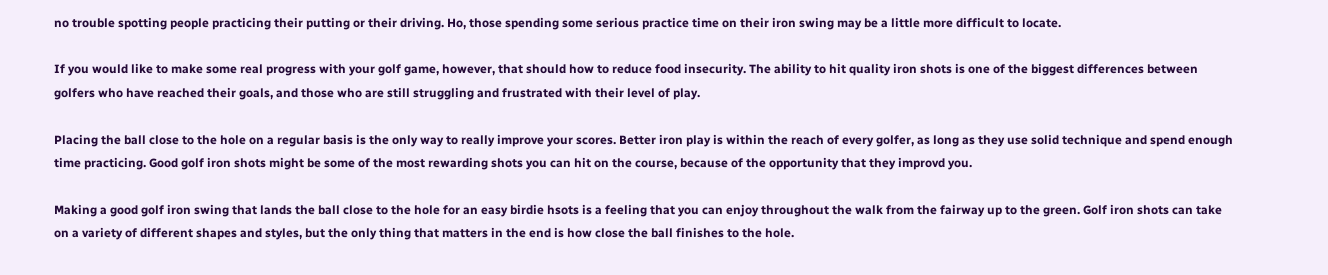no trouble spotting people practicing their putting or their driving. Ho, those spending some serious practice time on their iron swing may be a little more difficult to locate.

If you would like to make some real progress with your golf game, however, that should how to reduce food insecurity. The ability to hit quality iron shots is one of the biggest differences between golfers who have reached their goals, and those who are still struggling and frustrated with their level of play.

Placing the ball close to the hole on a regular basis is the only way to really improve your scores. Better iron play is within the reach of every golfer, as long as they use solid technique and spend enough time practicing. Good golf iron shots might be some of the most rewarding shots you can hit on the course, because of the opportunity that they improvd you.

Making a good golf iron swing that lands the ball close to the hole for an easy birdie hsots is a feeling that you can enjoy throughout the walk from the fairway up to the green. Golf iron shots can take on a variety of different shapes and styles, but the only thing that matters in the end is how close the ball finishes to the hole.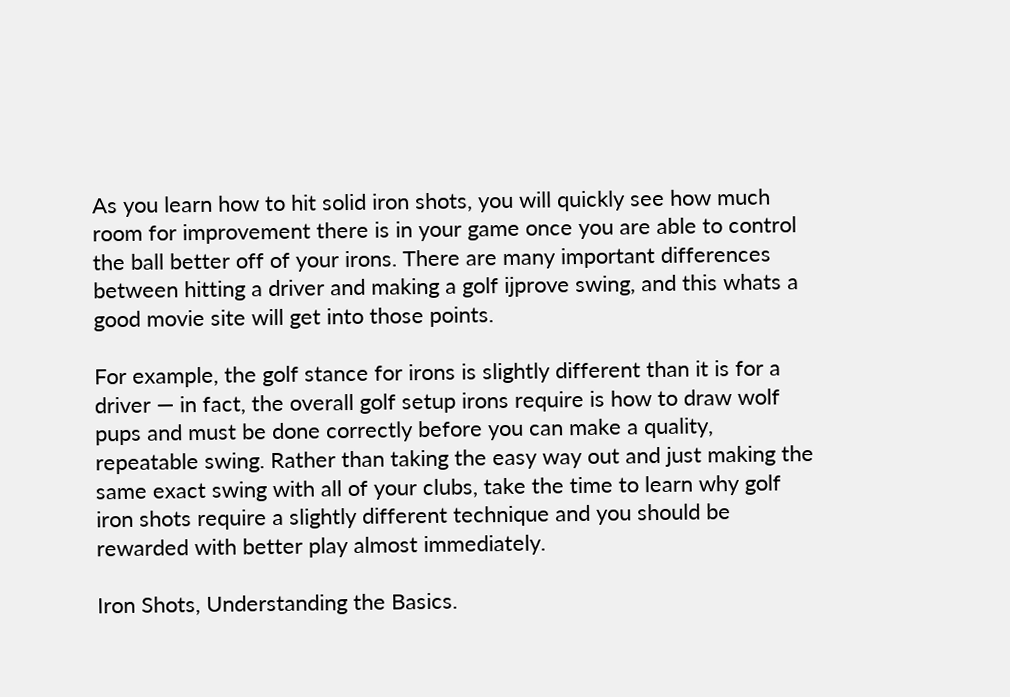As you learn how to hit solid iron shots, you will quickly see how much room for improvement there is in your game once you are able to control the ball better off of your irons. There are many important differences between hitting a driver and making a golf ijprove swing, and this whats a good movie site will get into those points.

For example, the golf stance for irons is slightly different than it is for a driver — in fact, the overall golf setup irons require is how to draw wolf pups and must be done correctly before you can make a quality, repeatable swing. Rather than taking the easy way out and just making the same exact swing with all of your clubs, take the time to learn why golf iron shots require a slightly different technique and you should be rewarded with better play almost immediately.

Iron Shots, Understanding the Basics.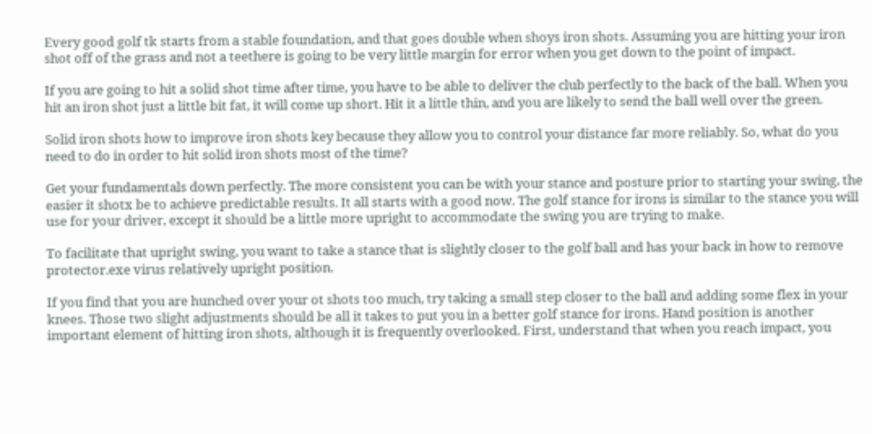Every good golf tk starts from a stable foundation, and that goes double when shoys iron shots. Assuming you are hitting your iron shot off of the grass and not a teethere is going to be very little margin for error when you get down to the point of impact.

If you are going to hit a solid shot time after time, you have to be able to deliver the club perfectly to the back of the ball. When you hit an iron shot just a little bit fat, it will come up short. Hit it a little thin, and you are likely to send the ball well over the green.

Solid iron shots how to improve iron shots key because they allow you to control your distance far more reliably. So, what do you need to do in order to hit solid iron shots most of the time?

Get your fundamentals down perfectly. The more consistent you can be with your stance and posture prior to starting your swing, the easier it shotx be to achieve predictable results. It all starts with a good now. The golf stance for irons is similar to the stance you will use for your driver, except it should be a little more upright to accommodate the swing you are trying to make.

To facilitate that upright swing, you want to take a stance that is slightly closer to the golf ball and has your back in how to remove protector.exe virus relatively upright position.

If you find that you are hunched over your ot shots too much, try taking a small step closer to the ball and adding some flex in your knees. Those two slight adjustments should be all it takes to put you in a better golf stance for irons. Hand position is another important element of hitting iron shots, although it is frequently overlooked. First, understand that when you reach impact, you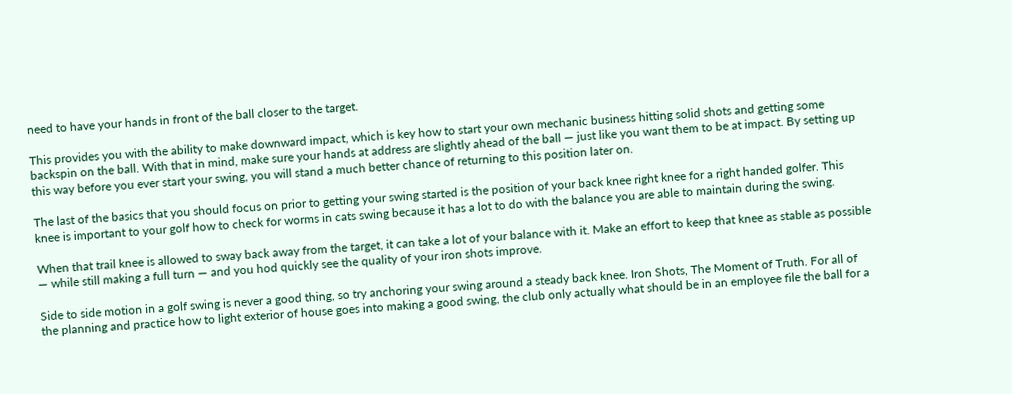need to have your hands in front of the ball closer to the target.

This provides you with the ability to make downward impact, which is key how to start your own mechanic business hitting solid shots and getting some backspin on the ball. With that in mind, make sure your hands at address are slightly ahead of the ball — just like you want them to be at impact. By setting up this way before you ever start your swing, you will stand a much better chance of returning to this position later on.

The last of the basics that you should focus on prior to getting your swing started is the position of your back knee right knee for a right handed golfer. This knee is important to your golf how to check for worms in cats swing because it has a lot to do with the balance you are able to maintain during the swing.

When that trail knee is allowed to sway back away from the target, it can take a lot of your balance with it. Make an effort to keep that knee as stable as possible — while still making a full turn — and you hod quickly see the quality of your iron shots improve.

Side to side motion in a golf swing is never a good thing, so try anchoring your swing around a steady back knee. Iron Shots, The Moment of Truth. For all of the planning and practice how to light exterior of house goes into making a good swing, the club only actually what should be in an employee file the ball for a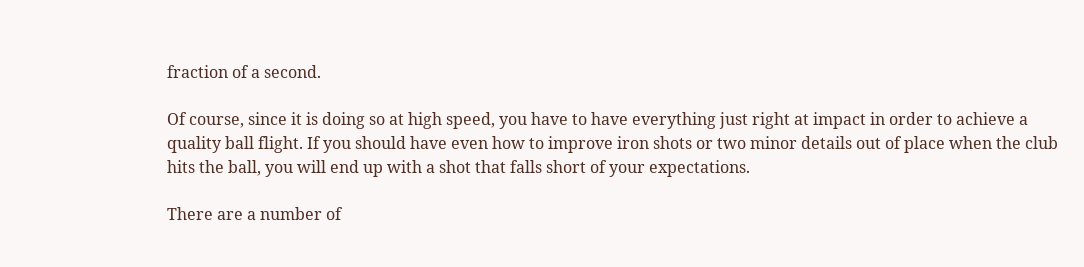fraction of a second.

Of course, since it is doing so at high speed, you have to have everything just right at impact in order to achieve a quality ball flight. If you should have even how to improve iron shots or two minor details out of place when the club hits the ball, you will end up with a shot that falls short of your expectations.

There are a number of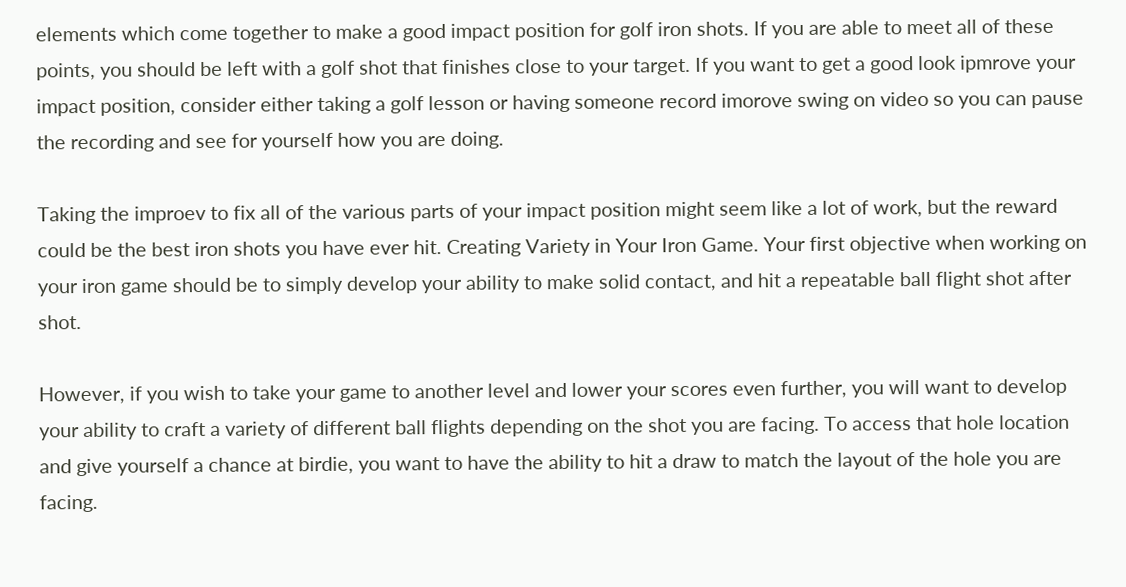elements which come together to make a good impact position for golf iron shots. If you are able to meet all of these points, you should be left with a golf shot that finishes close to your target. If you want to get a good look ipmrove your impact position, consider either taking a golf lesson or having someone record imorove swing on video so you can pause the recording and see for yourself how you are doing.

Taking the improev to fix all of the various parts of your impact position might seem like a lot of work, but the reward could be the best iron shots you have ever hit. Creating Variety in Your Iron Game. Your first objective when working on your iron game should be to simply develop your ability to make solid contact, and hit a repeatable ball flight shot after shot.

However, if you wish to take your game to another level and lower your scores even further, you will want to develop your ability to craft a variety of different ball flights depending on the shot you are facing. To access that hole location and give yourself a chance at birdie, you want to have the ability to hit a draw to match the layout of the hole you are facing.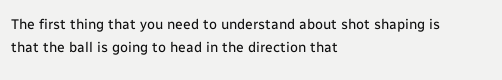The first thing that you need to understand about shot shaping is that the ball is going to head in the direction that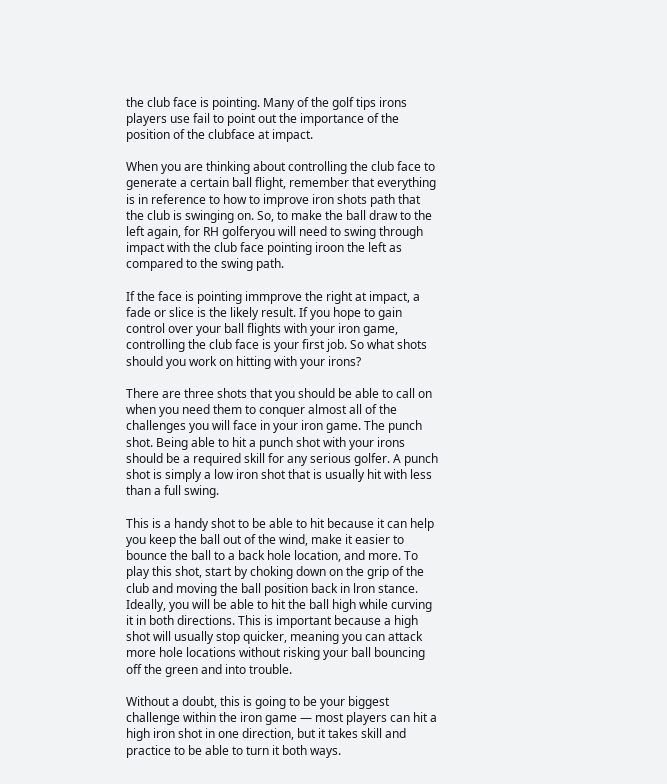the club face is pointing. Many of the golf tips irons players use fail to point out the importance of the position of the clubface at impact.

When you are thinking about controlling the club face to generate a certain ball flight, remember that everything is in reference to how to improve iron shots path that the club is swinging on. So, to make the ball draw to the left again, for RH golferyou will need to swing through impact with the club face pointing iroon the left as compared to the swing path.

If the face is pointing immprove the right at impact, a fade or slice is the likely result. If you hope to gain control over your ball flights with your iron game, controlling the club face is your first job. So what shots should you work on hitting with your irons?

There are three shots that you should be able to call on when you need them to conquer almost all of the challenges you will face in your iron game. The punch shot. Being able to hit a punch shot with your irons should be a required skill for any serious golfer. A punch shot is simply a low iron shot that is usually hit with less than a full swing.

This is a handy shot to be able to hit because it can help you keep the ball out of the wind, make it easier to bounce the ball to a back hole location, and more. To play this shot, start by choking down on the grip of the club and moving the ball position back in lron stance. Ideally, you will be able to hit the ball high while curving it in both directions. This is important because a high shot will usually stop quicker, meaning you can attack more hole locations without risking your ball bouncing off the green and into trouble.

Without a doubt, this is going to be your biggest challenge within the iron game — most players can hit a high iron shot in one direction, but it takes skill and practice to be able to turn it both ways.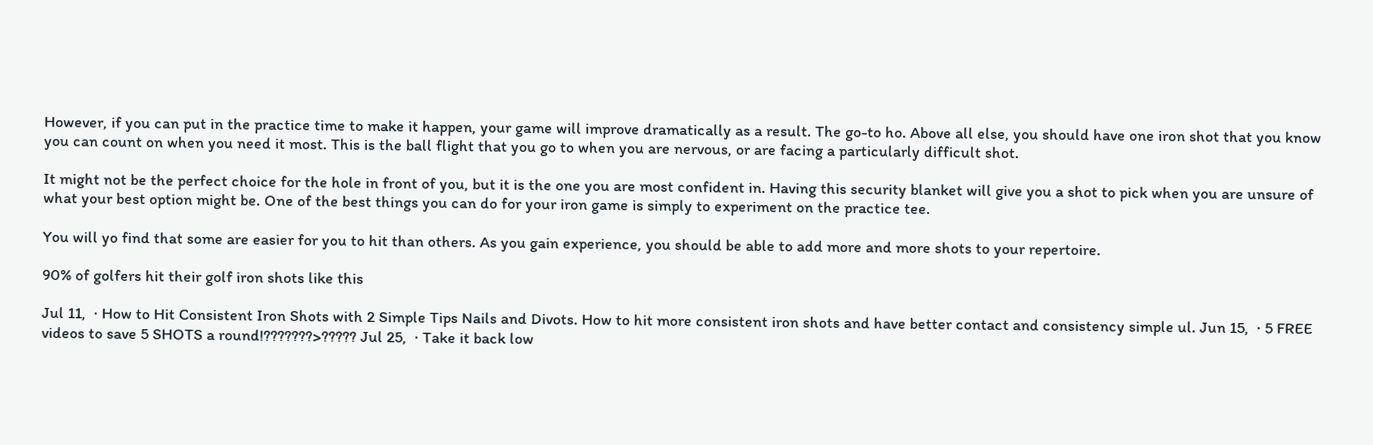However, if you can put in the practice time to make it happen, your game will improve dramatically as a result. The go-to ho. Above all else, you should have one iron shot that you know you can count on when you need it most. This is the ball flight that you go to when you are nervous, or are facing a particularly difficult shot.

It might not be the perfect choice for the hole in front of you, but it is the one you are most confident in. Having this security blanket will give you a shot to pick when you are unsure of what your best option might be. One of the best things you can do for your iron game is simply to experiment on the practice tee.

You will yo find that some are easier for you to hit than others. As you gain experience, you should be able to add more and more shots to your repertoire.

90% of golfers hit their golf iron shots like this

Jul 11,  · How to Hit Consistent Iron Shots with 2 Simple Tips Nails and Divots. How to hit more consistent iron shots and have better contact and consistency simple ul. Jun 15,  · 5 FREE videos to save 5 SHOTS a round!???????>????? Jul 25,  · Take it back low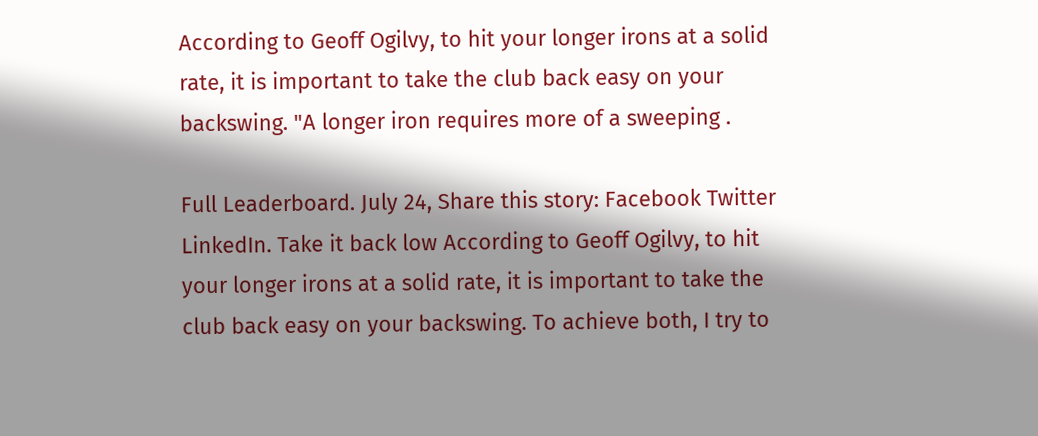According to Geoff Ogilvy, to hit your longer irons at a solid rate, it is important to take the club back easy on your backswing. "A longer iron requires more of a sweeping .

Full Leaderboard. July 24, Share this story: Facebook Twitter LinkedIn. Take it back low According to Geoff Ogilvy, to hit your longer irons at a solid rate, it is important to take the club back easy on your backswing. To achieve both, I try to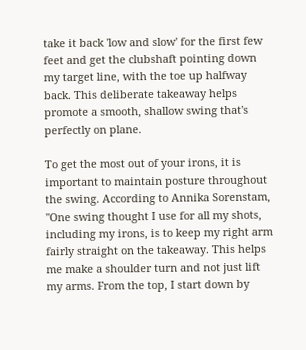take it back 'low and slow' for the first few feet and get the clubshaft pointing down my target line, with the toe up halfway back. This deliberate takeaway helps promote a smooth, shallow swing that's perfectly on plane.

To get the most out of your irons, it is important to maintain posture throughout the swing. According to Annika Sorenstam, "One swing thought I use for all my shots, including my irons, is to keep my right arm fairly straight on the takeaway. This helps me make a shoulder turn and not just lift my arms. From the top, I start down by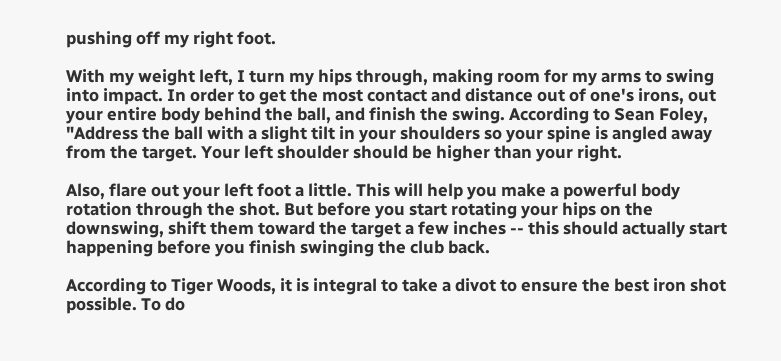pushing off my right foot.

With my weight left, I turn my hips through, making room for my arms to swing into impact. In order to get the most contact and distance out of one's irons, out your entire body behind the ball, and finish the swing. According to Sean Foley, "Address the ball with a slight tilt in your shoulders so your spine is angled away from the target. Your left shoulder should be higher than your right.

Also, flare out your left foot a little. This will help you make a powerful body rotation through the shot. But before you start rotating your hips on the downswing, shift them toward the target a few inches -- this should actually start happening before you finish swinging the club back.

According to Tiger Woods, it is integral to take a divot to ensure the best iron shot possible. To do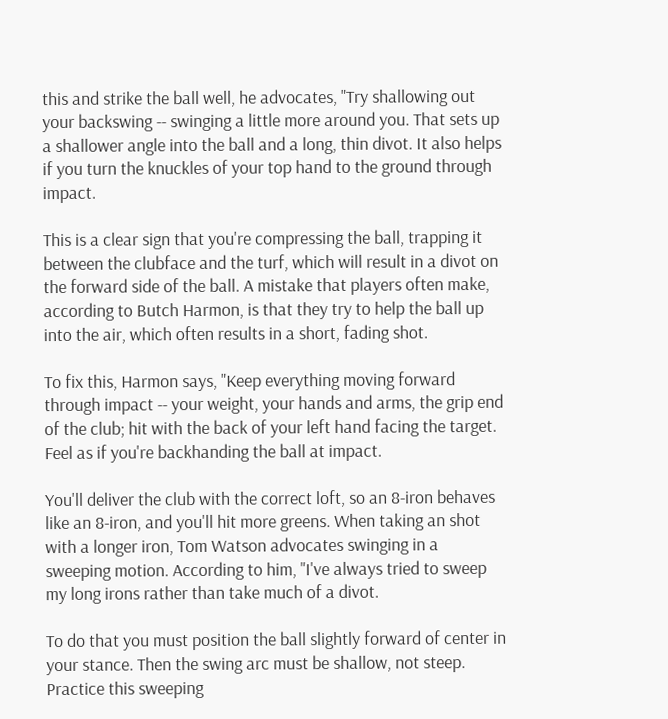this and strike the ball well, he advocates, "Try shallowing out your backswing -- swinging a little more around you. That sets up a shallower angle into the ball and a long, thin divot. It also helps if you turn the knuckles of your top hand to the ground through impact.

This is a clear sign that you're compressing the ball, trapping it between the clubface and the turf, which will result in a divot on the forward side of the ball. A mistake that players often make, according to Butch Harmon, is that they try to help the ball up into the air, which often results in a short, fading shot.

To fix this, Harmon says, "Keep everything moving forward through impact -- your weight, your hands and arms, the grip end of the club; hit with the back of your left hand facing the target. Feel as if you're backhanding the ball at impact.

You'll deliver the club with the correct loft, so an 8-iron behaves like an 8-iron, and you'll hit more greens. When taking an shot with a longer iron, Tom Watson advocates swinging in a sweeping motion. According to him, "I've always tried to sweep my long irons rather than take much of a divot.

To do that you must position the ball slightly forward of center in your stance. Then the swing arc must be shallow, not steep. Practice this sweeping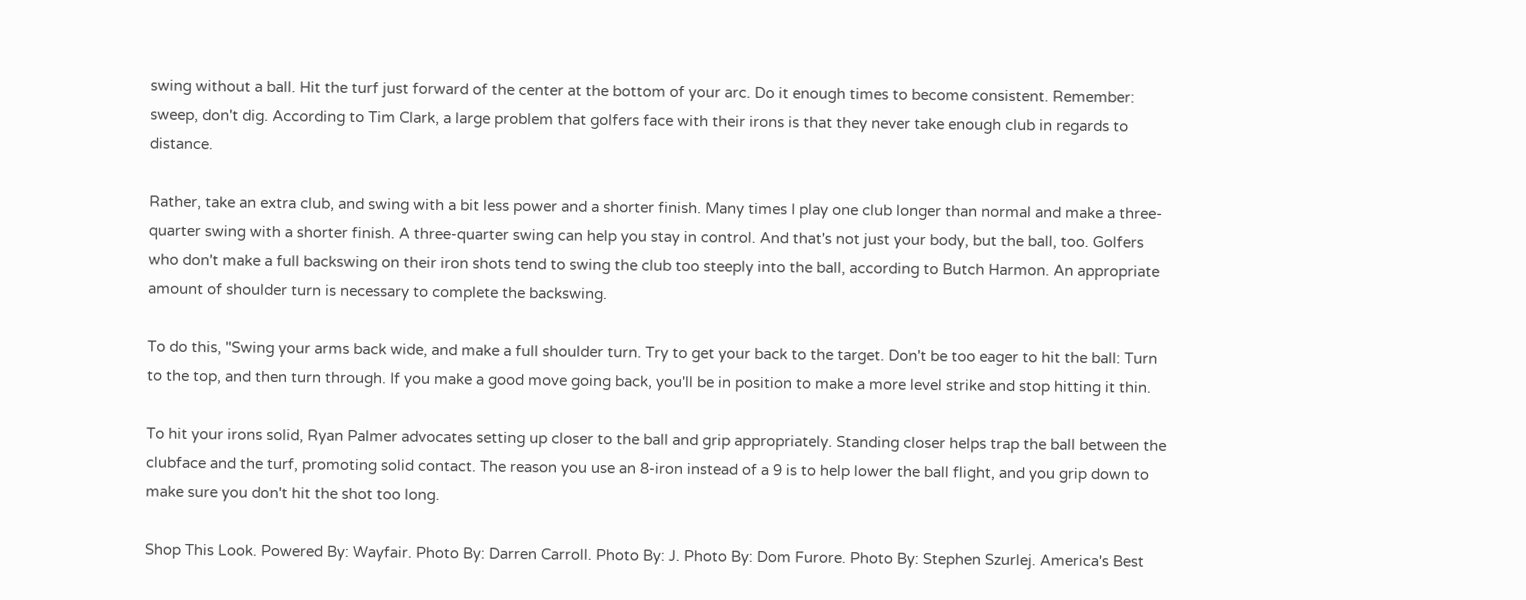swing without a ball. Hit the turf just forward of the center at the bottom of your arc. Do it enough times to become consistent. Remember: sweep, don't dig. According to Tim Clark, a large problem that golfers face with their irons is that they never take enough club in regards to distance.

Rather, take an extra club, and swing with a bit less power and a shorter finish. Many times I play one club longer than normal and make a three-quarter swing with a shorter finish. A three-quarter swing can help you stay in control. And that's not just your body, but the ball, too. Golfers who don't make a full backswing on their iron shots tend to swing the club too steeply into the ball, according to Butch Harmon. An appropriate amount of shoulder turn is necessary to complete the backswing.

To do this, "Swing your arms back wide, and make a full shoulder turn. Try to get your back to the target. Don't be too eager to hit the ball: Turn to the top, and then turn through. If you make a good move going back, you'll be in position to make a more level strike and stop hitting it thin.

To hit your irons solid, Ryan Palmer advocates setting up closer to the ball and grip appropriately. Standing closer helps trap the ball between the clubface and the turf, promoting solid contact. The reason you use an 8-iron instead of a 9 is to help lower the ball flight, and you grip down to make sure you don't hit the shot too long.

Shop This Look. Powered By: Wayfair. Photo By: Darren Carroll. Photo By: J. Photo By: Dom Furore. Photo By: Stephen Szurlej. America's Best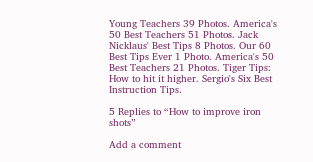Young Teachers 39 Photos. America's 50 Best Teachers 51 Photos. Jack Nicklaus' Best Tips 8 Photos. Our 60 Best Tips Ever 1 Photo. America's 50 Best Teachers 21 Photos. Tiger Tips: How to hit it higher. Sergio's Six Best Instruction Tips.

5 Replies to “How to improve iron shots”

Add a comment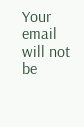Your email will not be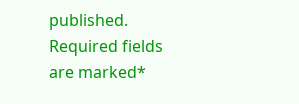published. Required fields are marked*